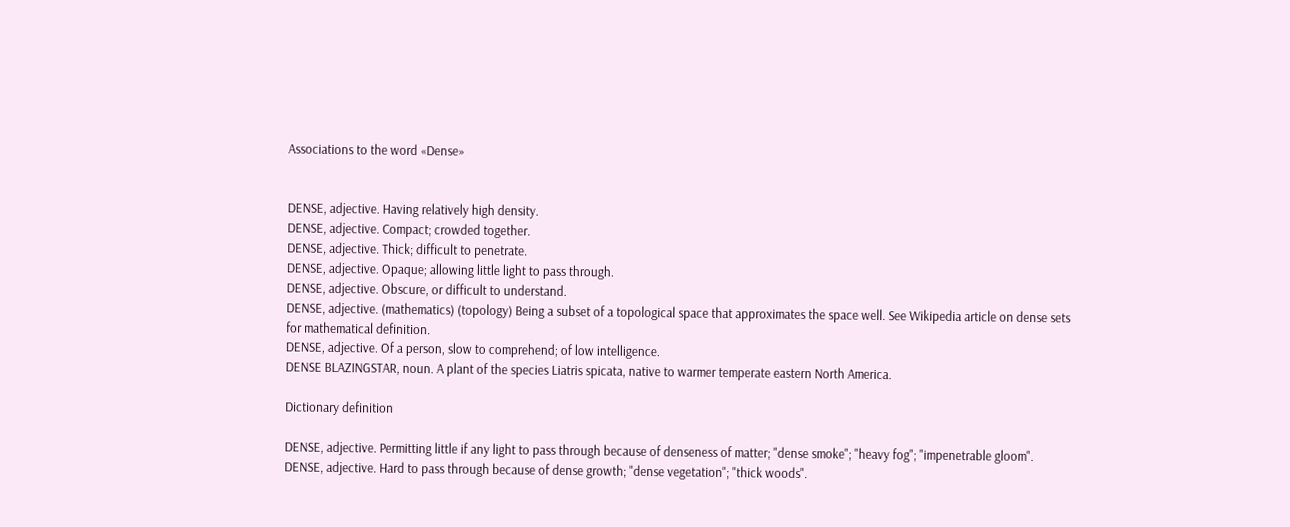Associations to the word «Dense»


DENSE, adjective. Having relatively high density.
DENSE, adjective. Compact; crowded together.
DENSE, adjective. Thick; difficult to penetrate.
DENSE, adjective. Opaque; allowing little light to pass through.
DENSE, adjective. Obscure, or difficult to understand.
DENSE, adjective. (mathematics) (topology) Being a subset of a topological space that approximates the space well. See Wikipedia article on dense sets for mathematical definition.
DENSE, adjective. Of a person, slow to comprehend; of low intelligence.
DENSE BLAZINGSTAR, noun. A plant of the species Liatris spicata, native to warmer temperate eastern North America.

Dictionary definition

DENSE, adjective. Permitting little if any light to pass through because of denseness of matter; "dense smoke"; "heavy fog"; "impenetrable gloom".
DENSE, adjective. Hard to pass through because of dense growth; "dense vegetation"; "thick woods".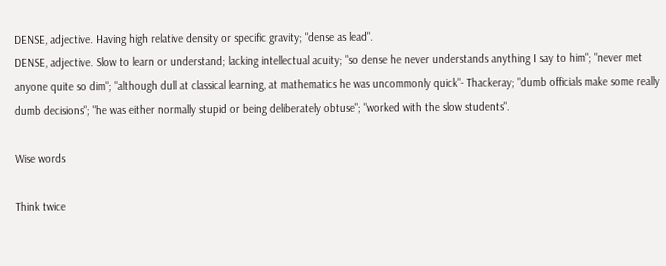DENSE, adjective. Having high relative density or specific gravity; "dense as lead".
DENSE, adjective. Slow to learn or understand; lacking intellectual acuity; "so dense he never understands anything I say to him"; "never met anyone quite so dim"; "although dull at classical learning, at mathematics he was uncommonly quick"- Thackeray; "dumb officials make some really dumb decisions"; "he was either normally stupid or being deliberately obtuse"; "worked with the slow students".

Wise words

Think twice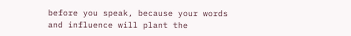before you speak, because your words and influence will plant the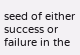seed of either success or failure in the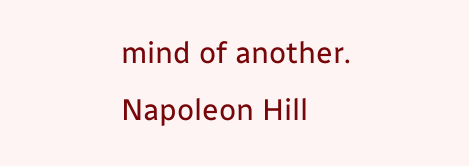mind of another.
Napoleon Hill